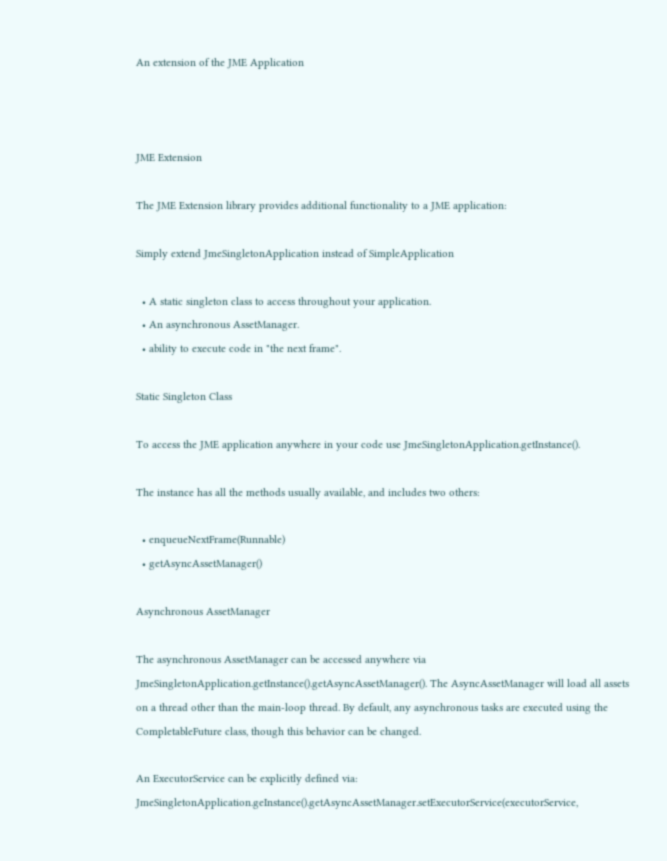An extension of the JME Application



JME Extension

The JME Extension library provides additional functionality to a JME application:

Simply extend JmeSingletonApplication instead of SimpleApplication

  • A static singleton class to access throughout your application.
  • An asynchronous AssetManager.
  • ability to execute code in "the next frame".

Static Singleton Class

To access the JME application anywhere in your code use JmeSingletonApplication.getInstance().

The instance has all the methods usually available, and includes two others:

  • enqueueNextFrame(Runnable)
  • getAsyncAssetManager()

Asynchronous AssetManager

The asynchronous AssetManager can be accessed anywhere via JmeSingletonApplication.getInstance().getAsyncAssetManager(). The AsyncAssetManager will load all assets on a thread other than the main-loop thread. By default, any asynchronous tasks are executed using the CompletableFuture class, though this behavior can be changed.

An ExecutorService can be explicitly defined via: JmeSingletonApplication.geInstance().getAsyncAssetManager.setExecutorService(executorService,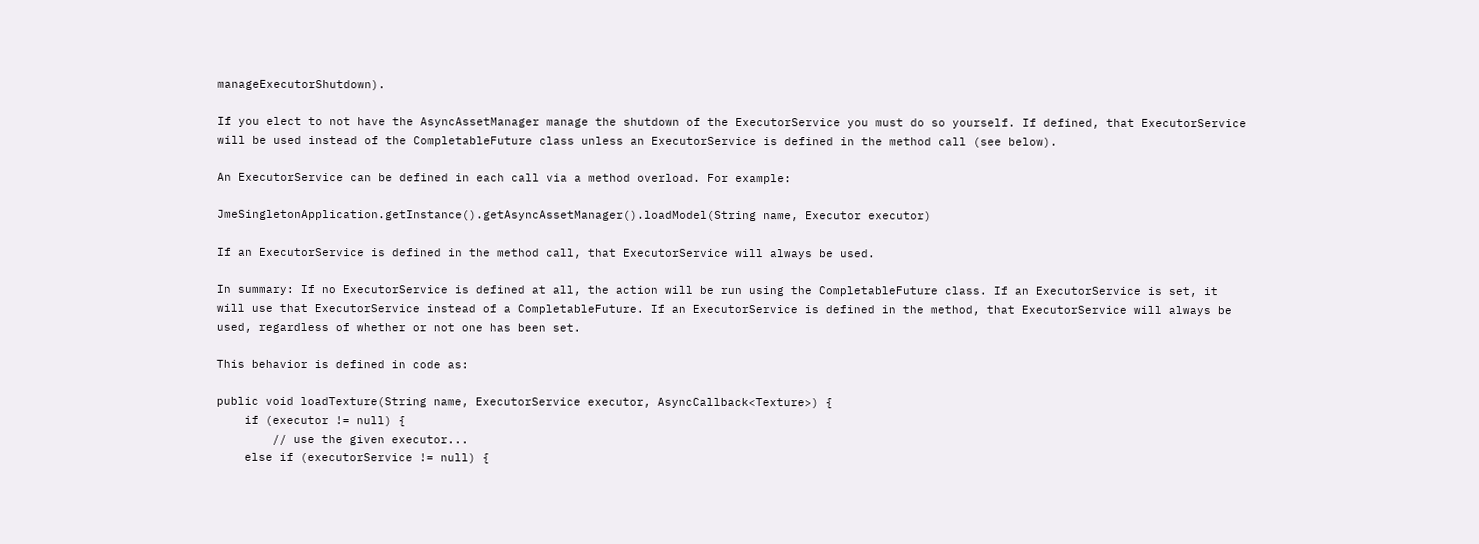manageExecutorShutdown).

If you elect to not have the AsyncAssetManager manage the shutdown of the ExecutorService you must do so yourself. If defined, that ExecutorService will be used instead of the CompletableFuture class unless an ExecutorService is defined in the method call (see below).

An ExecutorService can be defined in each call via a method overload. For example:

JmeSingletonApplication.getInstance().getAsyncAssetManager().loadModel(String name, Executor executor)

If an ExecutorService is defined in the method call, that ExecutorService will always be used.

In summary: If no ExecutorService is defined at all, the action will be run using the CompletableFuture class. If an ExecutorService is set, it will use that ExecutorService instead of a CompletableFuture. If an ExecutorService is defined in the method, that ExecutorService will always be used, regardless of whether or not one has been set.

This behavior is defined in code as:

public void loadTexture(String name, ExecutorService executor, AsyncCallback<Texture>) {
    if (executor != null) {
        // use the given executor...
    else if (executorService != null) {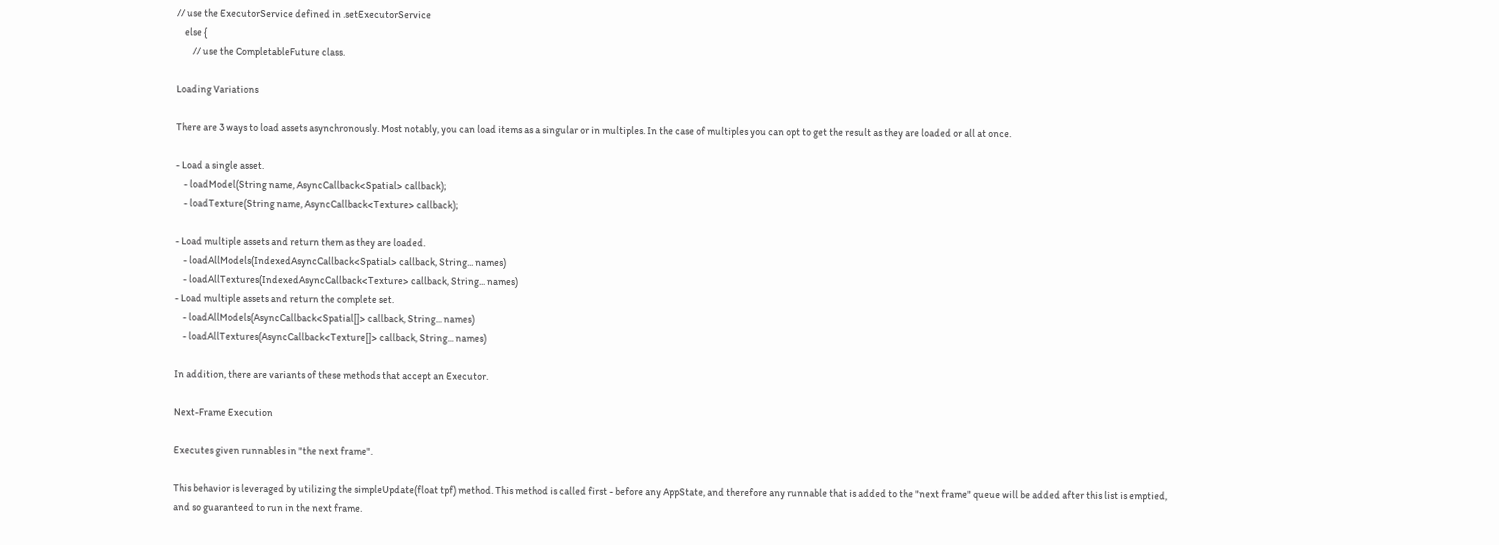// use the ExecutorService defined in .setExecutorService
    else {
        // use the CompletableFuture class.

Loading Variations

There are 3 ways to load assets asynchronously. Most notably, you can load items as a singular or in multiples. In the case of multiples you can opt to get the result as they are loaded or all at once.

- Load a single asset.
    - loadModel(String name, AsyncCallback<Spatial> callback);
    - loadTexture(String name, AsyncCallback<Texture> callback);

- Load multiple assets and return them as they are loaded.
    - loadAllModels(IndexedAsyncCallback<Spatial> callback, String... names)
    - loadAllTextures(IndexedAsyncCallback<Texture> callback, String... names)
- Load multiple assets and return the complete set.
    - loadAllModels(AsyncCallback<Spatial[]> callback, String... names)
    - loadAllTextures(AsyncCallback<Texture[]> callback, String... names)

In addition, there are variants of these methods that accept an Executor.

Next-Frame Execution

Executes given runnables in "the next frame".

This behavior is leveraged by utilizing the simpleUpdate(float tpf) method. This method is called first - before any AppState, and therefore any runnable that is added to the "next frame" queue will be added after this list is emptied, and so guaranteed to run in the next frame.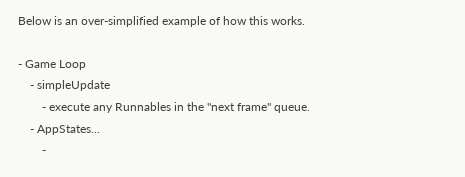Below is an over-simplified example of how this works.

- Game Loop
    - simpleUpdate
        - execute any Runnables in the "next frame" queue.
    - AppStates...
        -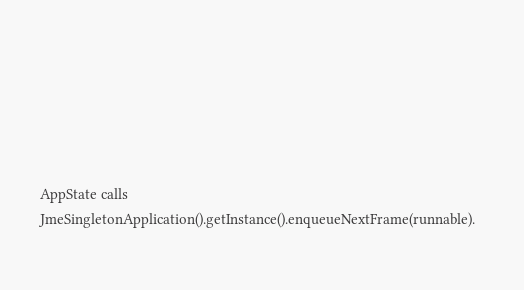AppState calls JmeSingletonApplication().getInstance().enqueueNextFrame(runnable).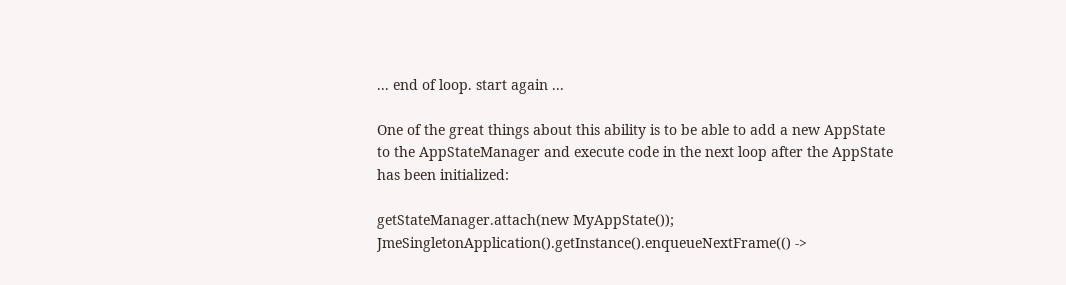... end of loop. start again ...

One of the great things about this ability is to be able to add a new AppState to the AppStateManager and execute code in the next loop after the AppState has been initialized:

getStateManager.attach(new MyAppState());
JmeSingletonApplication().getInstance().enqueueNextFrame(() ->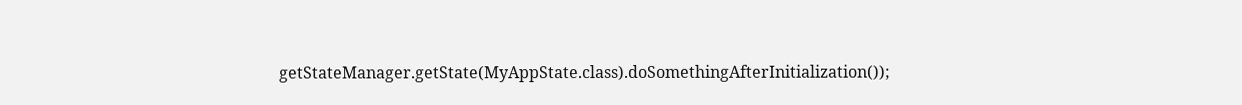getStateManager.getState(MyAppState.class).doSomethingAfterInitialization());